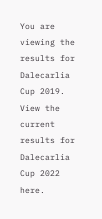You are viewing the results for Dalecarlia Cup 2019. View the current results for Dalecarlia Cup 2022 here.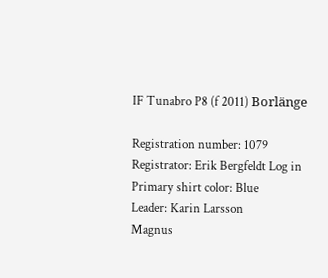IF Tunabro P8 (f 2011) Borlänge

Registration number: 1079
Registrator: Erik Bergfeldt Log in
Primary shirt color: Blue
Leader: Karin Larsson
Magnus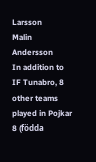Larsson
Malin Andersson
In addition to IF Tunabro, 8 other teams played in Pojkar 8 (födda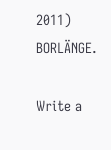2011) BORLÄNGE.

Write a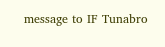message to IF Tunabro